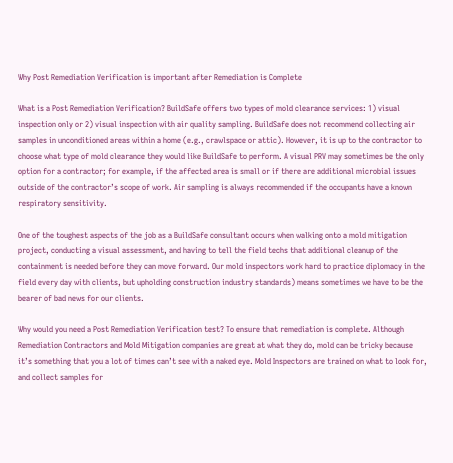Why Post Remediation Verification is important after Remediation is Complete

What is a Post Remediation Verification? BuildSafe offers two types of mold clearance services: 1) visual inspection only or 2) visual inspection with air quality sampling. BuildSafe does not recommend collecting air samples in unconditioned areas within a home (e.g., crawlspace or attic). However, it is up to the contractor to choose what type of mold clearance they would like BuildSafe to perform. A visual PRV may sometimes be the only option for a contractor; for example, if the affected area is small or if there are additional microbial issues outside of the contractor’s scope of work. Air sampling is always recommended if the occupants have a known respiratory sensitivity.

One of the toughest aspects of the job as a BuildSafe consultant occurs when walking onto a mold mitigation project, conducting a visual assessment, and having to tell the field techs that additional cleanup of the containment is needed before they can move forward. Our mold inspectors work hard to practice diplomacy in the field every day with clients, but upholding construction industry standards) means sometimes we have to be the bearer of bad news for our clients.

Why would you need a Post Remediation Verification test? To ensure that remediation is complete. Although Remediation Contractors and Mold Mitigation companies are great at what they do, mold can be tricky because it’s something that you a lot of times can’t see with a naked eye. Mold Inspectors are trained on what to look for, and collect samples for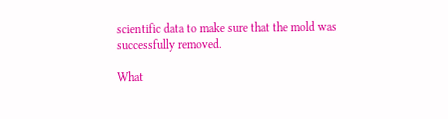scientific data to make sure that the mold was successfully removed.

What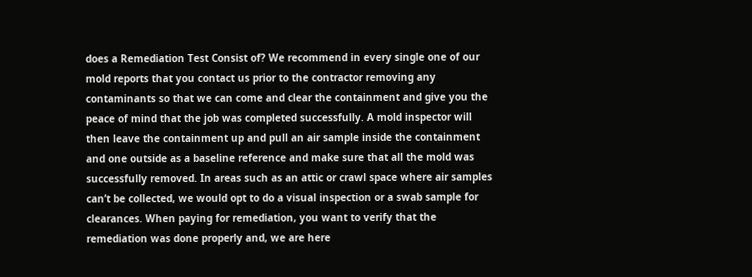does a Remediation Test Consist of? We recommend in every single one of our mold reports that you contact us prior to the contractor removing any contaminants so that we can come and clear the containment and give you the peace of mind that the job was completed successfully. A mold inspector will then leave the containment up and pull an air sample inside the containment and one outside as a baseline reference and make sure that all the mold was successfully removed. In areas such as an attic or crawl space where air samples can’t be collected, we would opt to do a visual inspection or a swab sample for clearances. When paying for remediation, you want to verify that the remediation was done properly and, we are here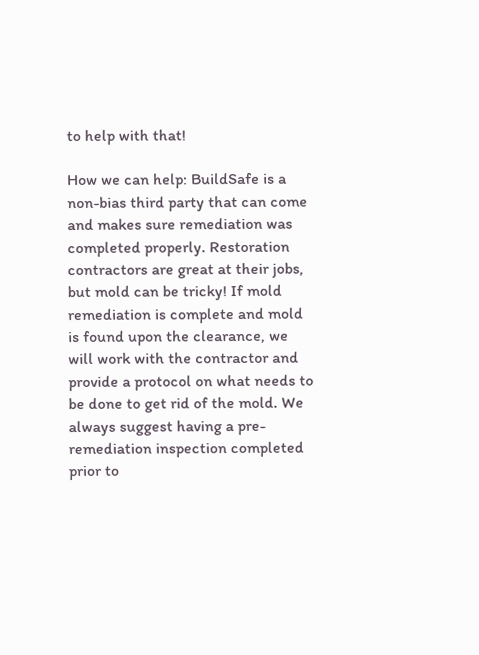to help with that!

How we can help: BuildSafe is a non-bias third party that can come and makes sure remediation was completed properly. Restoration contractors are great at their jobs, but mold can be tricky! If mold remediation is complete and mold is found upon the clearance, we will work with the contractor and provide a protocol on what needs to be done to get rid of the mold. We always suggest having a pre-remediation inspection completed prior to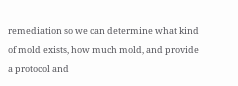remediation so we can determine what kind of mold exists, how much mold, and provide a protocol and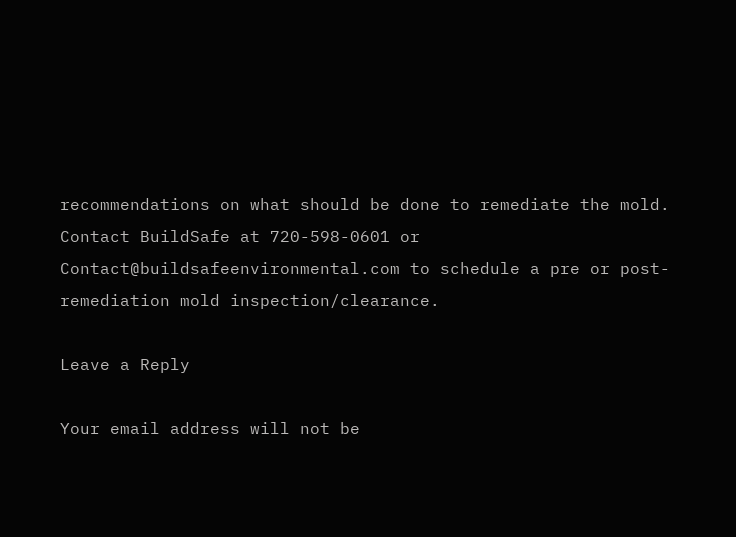recommendations on what should be done to remediate the mold. Contact BuildSafe at 720-598-0601 or Contact@buildsafeenvironmental.com to schedule a pre or post-remediation mold inspection/clearance.

Leave a Reply

Your email address will not be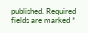published. Required fields are marked *